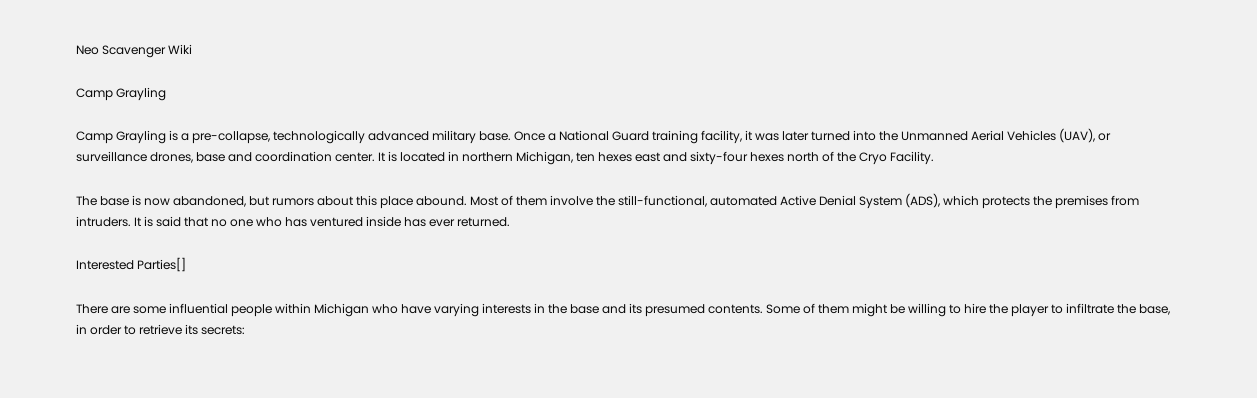Neo Scavenger Wiki

Camp Grayling

Camp Grayling is a pre-collapse, technologically advanced military base. Once a National Guard training facility, it was later turned into the Unmanned Aerial Vehicles (UAV), or surveillance drones, base and coordination center. It is located in northern Michigan, ten hexes east and sixty-four hexes north of the Cryo Facility.

The base is now abandoned, but rumors about this place abound. Most of them involve the still-functional, automated Active Denial System (ADS), which protects the premises from intruders. It is said that no one who has ventured inside has ever returned.

Interested Parties[]

There are some influential people within Michigan who have varying interests in the base and its presumed contents. Some of them might be willing to hire the player to infiltrate the base, in order to retrieve its secrets: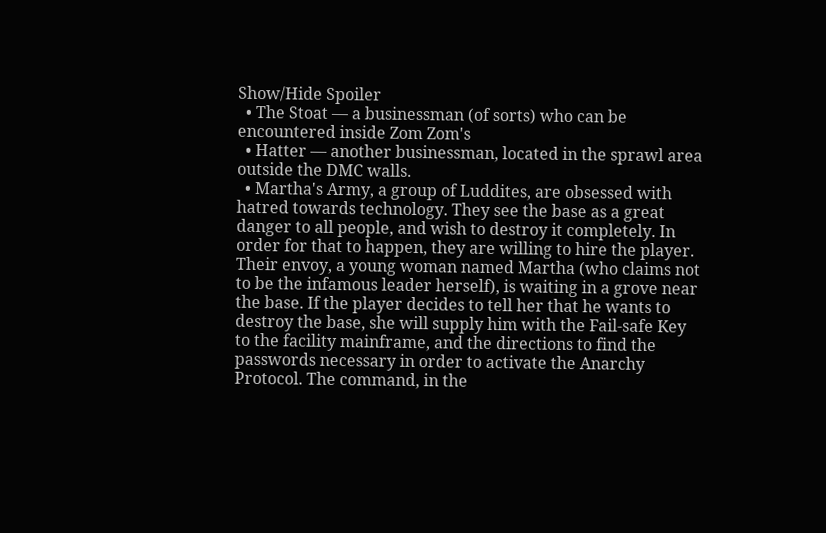Show/Hide Spoiler
  • The Stoat — a businessman (of sorts) who can be encountered inside Zom Zom's
  • Hatter — another businessman, located in the sprawl area outside the DMC walls.
  • Martha's Army, a group of Luddites, are obsessed with hatred towards technology. They see the base as a great danger to all people, and wish to destroy it completely. In order for that to happen, they are willing to hire the player. Their envoy, a young woman named Martha (who claims not to be the infamous leader herself), is waiting in a grove near the base. If the player decides to tell her that he wants to destroy the base, she will supply him with the Fail-safe Key to the facility mainframe, and the directions to find the passwords necessary in order to activate the Anarchy Protocol. The command, in the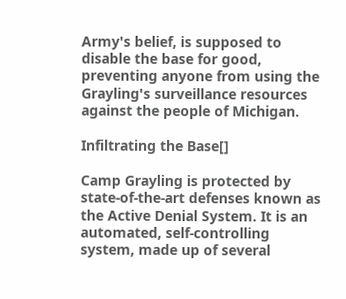Army's belief, is supposed to disable the base for good, preventing anyone from using the Grayling's surveillance resources against the people of Michigan.

Infiltrating the Base[]

Camp Grayling is protected by state-of-the-art defenses known as the Active Denial System. It is an automated, self-controlling system, made up of several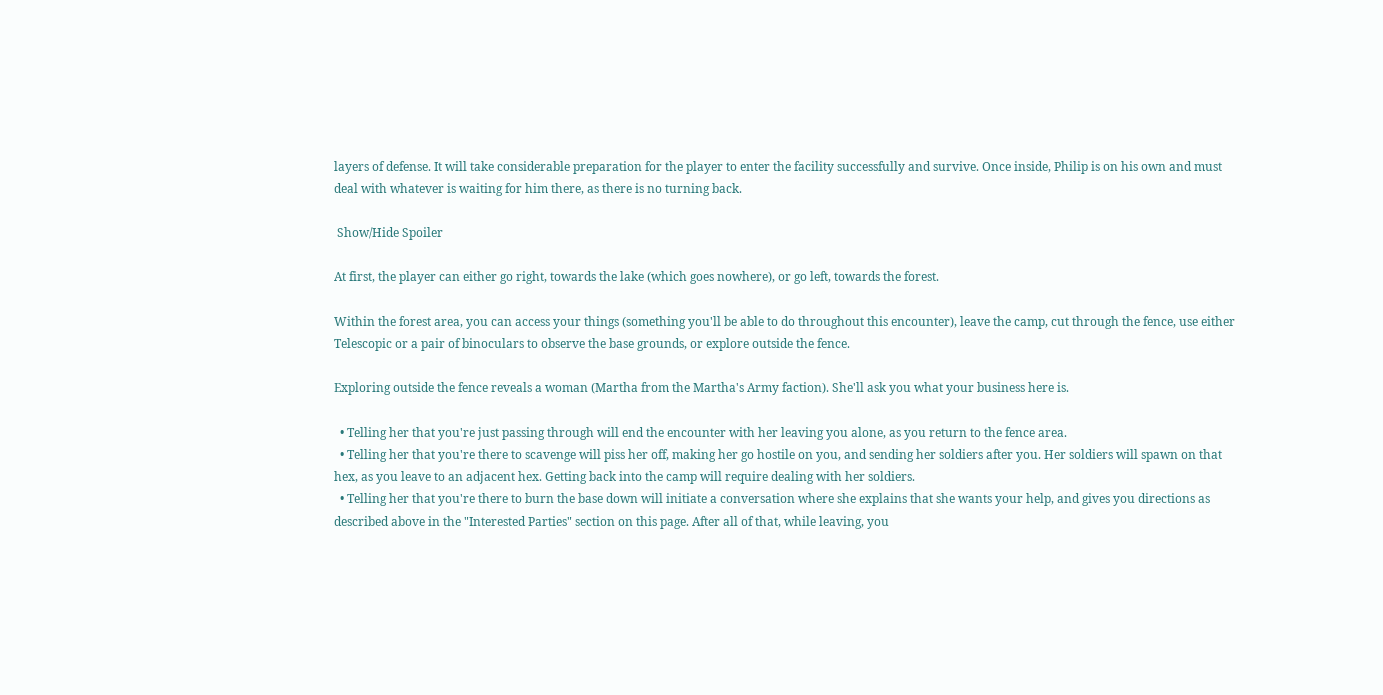layers of defense. It will take considerable preparation for the player to enter the facility successfully and survive. Once inside, Philip is on his own and must deal with whatever is waiting for him there, as there is no turning back.

 Show/Hide Spoiler

At first, the player can either go right, towards the lake (which goes nowhere), or go left, towards the forest.

Within the forest area, you can access your things (something you'll be able to do throughout this encounter), leave the camp, cut through the fence, use either Telescopic or a pair of binoculars to observe the base grounds, or explore outside the fence.

Exploring outside the fence reveals a woman (Martha from the Martha's Army faction). She'll ask you what your business here is.

  • Telling her that you're just passing through will end the encounter with her leaving you alone, as you return to the fence area.
  • Telling her that you're there to scavenge will piss her off, making her go hostile on you, and sending her soldiers after you. Her soldiers will spawn on that hex, as you leave to an adjacent hex. Getting back into the camp will require dealing with her soldiers.
  • Telling her that you're there to burn the base down will initiate a conversation where she explains that she wants your help, and gives you directions as described above in the "Interested Parties" section on this page. After all of that, while leaving, you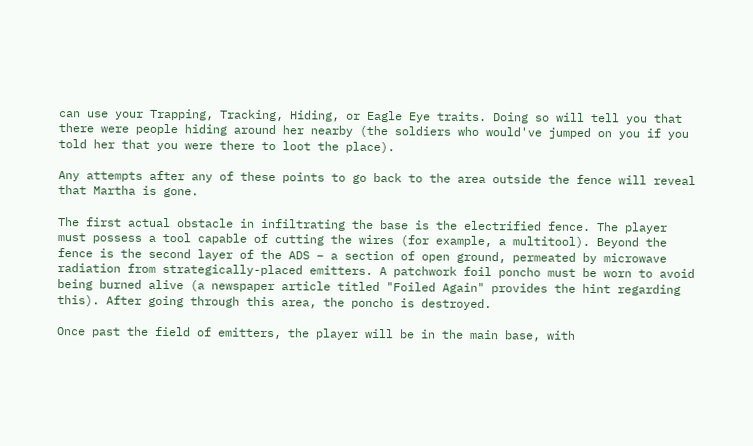can use your Trapping, Tracking, Hiding, or Eagle Eye traits. Doing so will tell you that there were people hiding around her nearby (the soldiers who would've jumped on you if you told her that you were there to loot the place).

Any attempts after any of these points to go back to the area outside the fence will reveal that Martha is gone.

The first actual obstacle in infiltrating the base is the electrified fence. The player must possess a tool capable of cutting the wires (for example, a multitool). Beyond the fence is the second layer of the ADS – a section of open ground, permeated by microwave radiation from strategically-placed emitters. A patchwork foil poncho must be worn to avoid being burned alive (a newspaper article titled "Foiled Again" provides the hint regarding this). After going through this area, the poncho is destroyed.

Once past the field of emitters, the player will be in the main base, with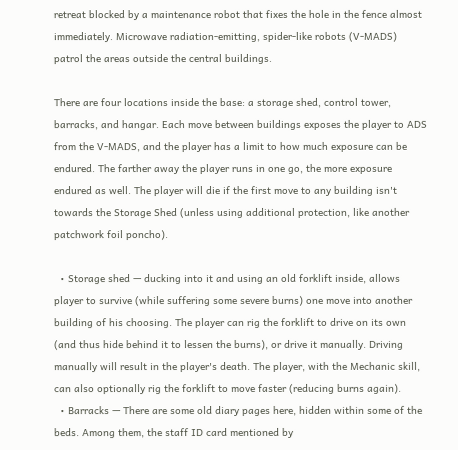retreat blocked by a maintenance robot that fixes the hole in the fence almost immediately. Microwave radiation-emitting, spider-like robots (V-MADS) patrol the areas outside the central buildings.

There are four locations inside the base: a storage shed, control tower, barracks, and hangar. Each move between buildings exposes the player to ADS from the V-MADS, and the player has a limit to how much exposure can be endured. The farther away the player runs in one go, the more exposure endured as well. The player will die if the first move to any building isn't towards the Storage Shed (unless using additional protection, like another patchwork foil poncho).

  • Storage shed — ducking into it and using an old forklift inside, allows player to survive (while suffering some severe burns) one move into another building of his choosing. The player can rig the forklift to drive on its own (and thus hide behind it to lessen the burns), or drive it manually. Driving manually will result in the player's death. The player, with the Mechanic skill, can also optionally rig the forklift to move faster (reducing burns again).
  • Barracks — There are some old diary pages here, hidden within some of the beds. Among them, the staff ID card mentioned by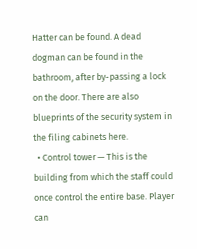Hatter can be found. A dead dogman can be found in the bathroom, after by-passing a lock on the door. There are also blueprints of the security system in the filing cabinets here.
  • Control tower — This is the building from which the staff could once control the entire base. Player can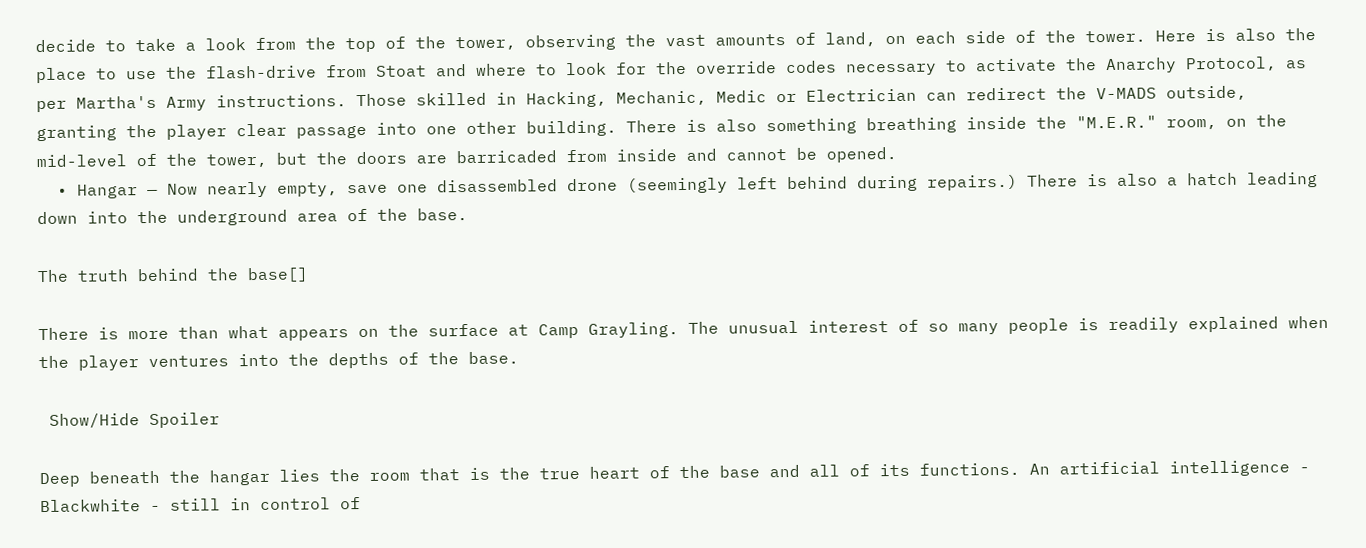decide to take a look from the top of the tower, observing the vast amounts of land, on each side of the tower. Here is also the place to use the flash-drive from Stoat and where to look for the override codes necessary to activate the Anarchy Protocol, as per Martha's Army instructions. Those skilled in Hacking, Mechanic, Medic or Electrician can redirect the V-MADS outside, granting the player clear passage into one other building. There is also something breathing inside the "M.E.R." room, on the mid-level of the tower, but the doors are barricaded from inside and cannot be opened.
  • Hangar — Now nearly empty, save one disassembled drone (seemingly left behind during repairs.) There is also a hatch leading down into the underground area of the base.

The truth behind the base[]

There is more than what appears on the surface at Camp Grayling. The unusual interest of so many people is readily explained when the player ventures into the depths of the base.

 Show/Hide Spoiler

Deep beneath the hangar lies the room that is the true heart of the base and all of its functions. An artificial intelligence - Blackwhite - still in control of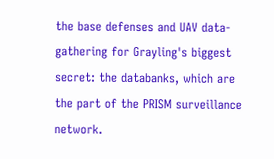the base defenses and UAV data-gathering for Grayling's biggest secret: the databanks, which are the part of the PRISM surveillance network.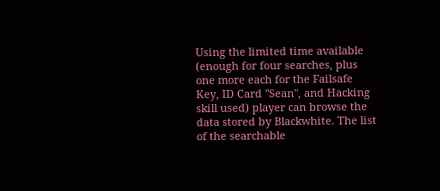Using the limited time available (enough for four searches, plus one more each for the Failsafe Key, ID Card "Sean", and Hacking skill used) player can browse the data stored by Blackwhite. The list of the searchable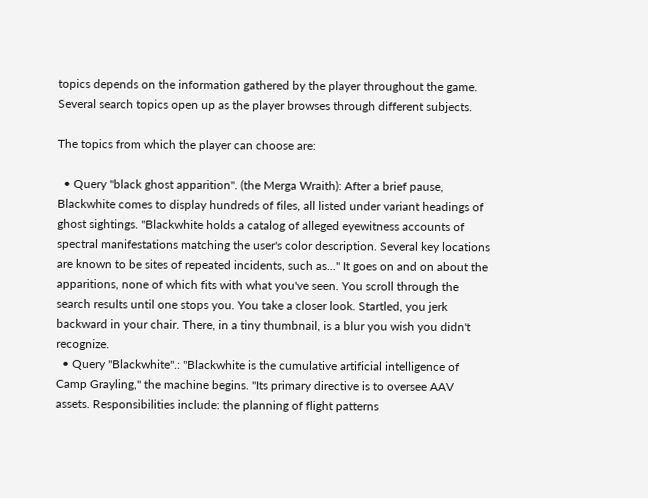topics depends on the information gathered by the player throughout the game. Several search topics open up as the player browses through different subjects.

The topics from which the player can choose are:

  • Query "black ghost apparition". (the Merga Wraith): After a brief pause, Blackwhite comes to display hundreds of files, all listed under variant headings of ghost sightings. "Blackwhite holds a catalog of alleged eyewitness accounts of spectral manifestations matching the user's color description. Several key locations are known to be sites of repeated incidents, such as..." It goes on and on about the apparitions, none of which fits with what you've seen. You scroll through the search results until one stops you. You take a closer look. Startled, you jerk backward in your chair. There, in a tiny thumbnail, is a blur you wish you didn't recognize.
  • Query "Blackwhite".: "Blackwhite is the cumulative artificial intelligence of Camp Grayling," the machine begins. "Its primary directive is to oversee AAV assets. Responsibilities include: the planning of flight patterns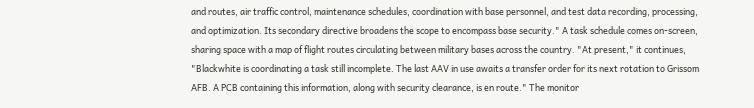and routes, air traffic control, maintenance schedules, coordination with base personnel, and test data recording, processing, and optimization. Its secondary directive broadens the scope to encompass base security." A task schedule comes on-screen, sharing space with a map of flight routes circulating between military bases across the country. "At present," it continues, "Blackwhite is coordinating a task still incomplete. The last AAV in use awaits a transfer order for its next rotation to Grissom AFB. A PCB containing this information, along with security clearance, is en route." The monitor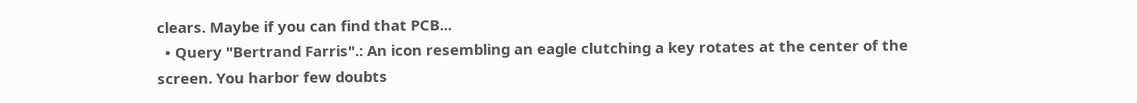clears. Maybe if you can find that PCB...
  • Query "Bertrand Farris".: An icon resembling an eagle clutching a key rotates at the center of the screen. You harbor few doubts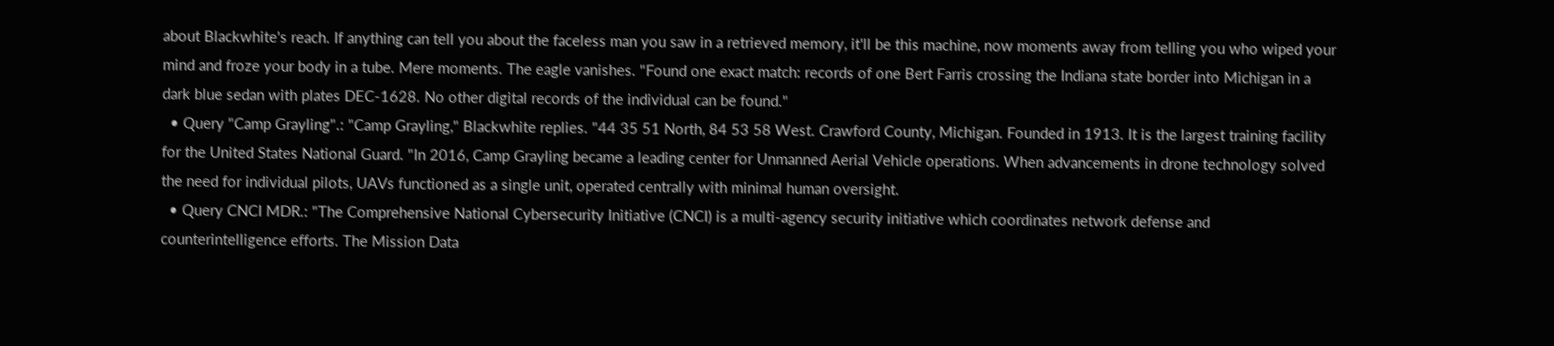about Blackwhite's reach. If anything can tell you about the faceless man you saw in a retrieved memory, it'll be this machine, now moments away from telling you who wiped your mind and froze your body in a tube. Mere moments. The eagle vanishes. "Found one exact match: records of one Bert Farris crossing the Indiana state border into Michigan in a dark blue sedan with plates DEC-1628. No other digital records of the individual can be found."
  • Query "Camp Grayling".: "Camp Grayling," Blackwhite replies. "44 35 51 North, 84 53 58 West. Crawford County, Michigan. Founded in 1913. It is the largest training facility for the United States National Guard. "In 2016, Camp Grayling became a leading center for Unmanned Aerial Vehicle operations. When advancements in drone technology solved the need for individual pilots, UAVs functioned as a single unit, operated centrally with minimal human oversight.
  • Query CNCI MDR.: "The Comprehensive National Cybersecurity Initiative (CNCI) is a multi-agency security initiative which coordinates network defense and counterintelligence efforts. The Mission Data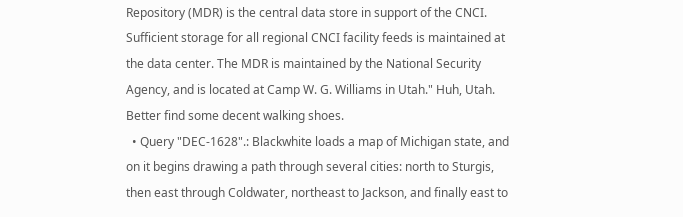Repository (MDR) is the central data store in support of the CNCI. Sufficient storage for all regional CNCI facility feeds is maintained at the data center. The MDR is maintained by the National Security Agency, and is located at Camp W. G. Williams in Utah." Huh, Utah. Better find some decent walking shoes.
  • Query "DEC-1628".: Blackwhite loads a map of Michigan state, and on it begins drawing a path through several cities: north to Sturgis, then east through Coldwater, northeast to Jackson, and finally east to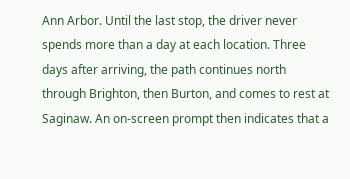Ann Arbor. Until the last stop, the driver never spends more than a day at each location. Three days after arriving, the path continues north through Brighton, then Burton, and comes to rest at Saginaw. An on-screen prompt then indicates that a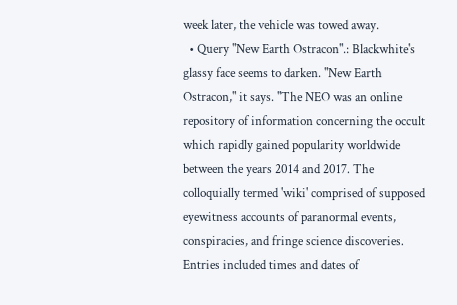week later, the vehicle was towed away.
  • Query "New Earth Ostracon".: Blackwhite's glassy face seems to darken. "New Earth Ostracon," it says. "The NEO was an online repository of information concerning the occult which rapidly gained popularity worldwide between the years 2014 and 2017. The colloquially termed 'wiki' comprised of supposed eyewitness accounts of paranormal events, conspiracies, and fringe science discoveries. Entries included times and dates of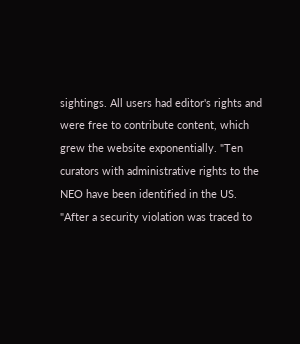sightings. All users had editor's rights and were free to contribute content, which grew the website exponentially. "Ten curators with administrative rights to the NEO have been identified in the US. "After a security violation was traced to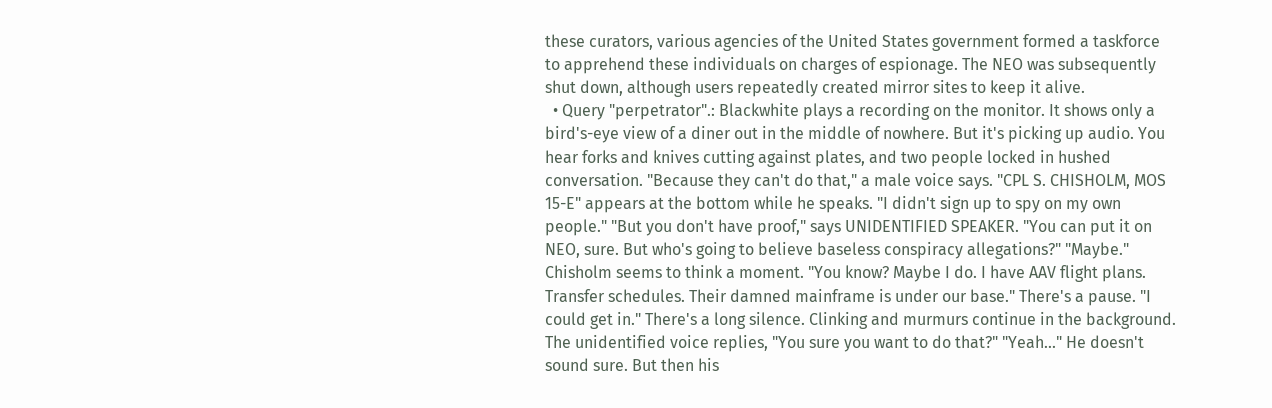these curators, various agencies of the United States government formed a taskforce to apprehend these individuals on charges of espionage. The NEO was subsequently shut down, although users repeatedly created mirror sites to keep it alive.
  • Query "perpetrator".: Blackwhite plays a recording on the monitor. It shows only a bird's-eye view of a diner out in the middle of nowhere. But it's picking up audio. You hear forks and knives cutting against plates, and two people locked in hushed conversation. "Because they can't do that," a male voice says. "CPL S. CHISHOLM, MOS 15-E" appears at the bottom while he speaks. "I didn't sign up to spy on my own people." "But you don't have proof," says UNIDENTIFIED SPEAKER. "You can put it on NEO, sure. But who's going to believe baseless conspiracy allegations?" "Maybe." Chisholm seems to think a moment. "You know? Maybe I do. I have AAV flight plans. Transfer schedules. Their damned mainframe is under our base." There's a pause. "I could get in." There's a long silence. Clinking and murmurs continue in the background. The unidentified voice replies, "You sure you want to do that?" "Yeah..." He doesn't sound sure. But then his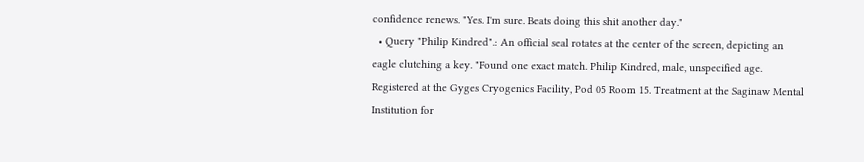confidence renews. "Yes. I'm sure. Beats doing this shit another day."
  • Query "Philip Kindred".: An official seal rotates at the center of the screen, depicting an eagle clutching a key. "Found one exact match. Philip Kindred, male, unspecified age. Registered at the Gyges Cryogenics Facility, Pod 05 Room 15. Treatment at the Saginaw Mental Institution for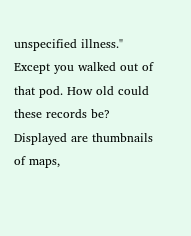unspecified illness." Except you walked out of that pod. How old could these records be? Displayed are thumbnails of maps,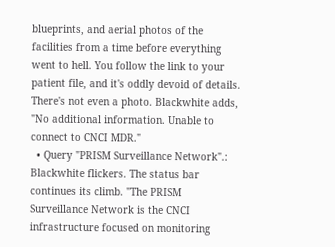blueprints, and aerial photos of the facilities from a time before everything went to hell. You follow the link to your patient file, and it's oddly devoid of details. There's not even a photo. Blackwhite adds, "No additional information. Unable to connect to CNCI MDR."
  • Query "PRISM Surveillance Network".: Blackwhite flickers. The status bar continues its climb. "The PRISM Surveillance Network is the CNCI infrastructure focused on monitoring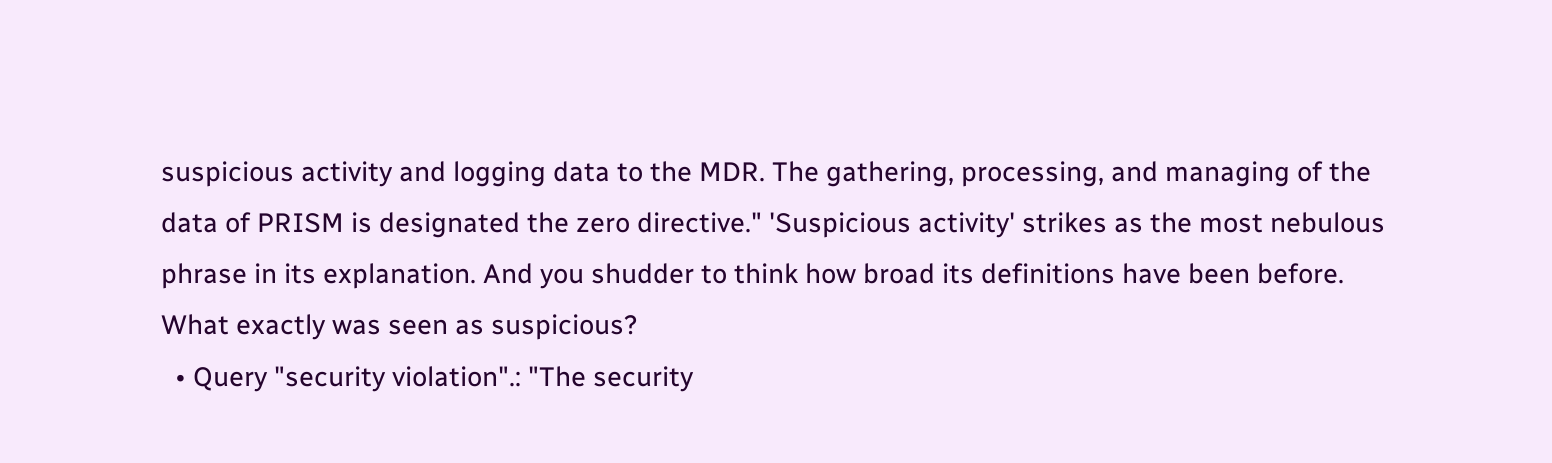suspicious activity and logging data to the MDR. The gathering, processing, and managing of the data of PRISM is designated the zero directive." 'Suspicious activity' strikes as the most nebulous phrase in its explanation. And you shudder to think how broad its definitions have been before. What exactly was seen as suspicious?
  • Query "security violation".: "The security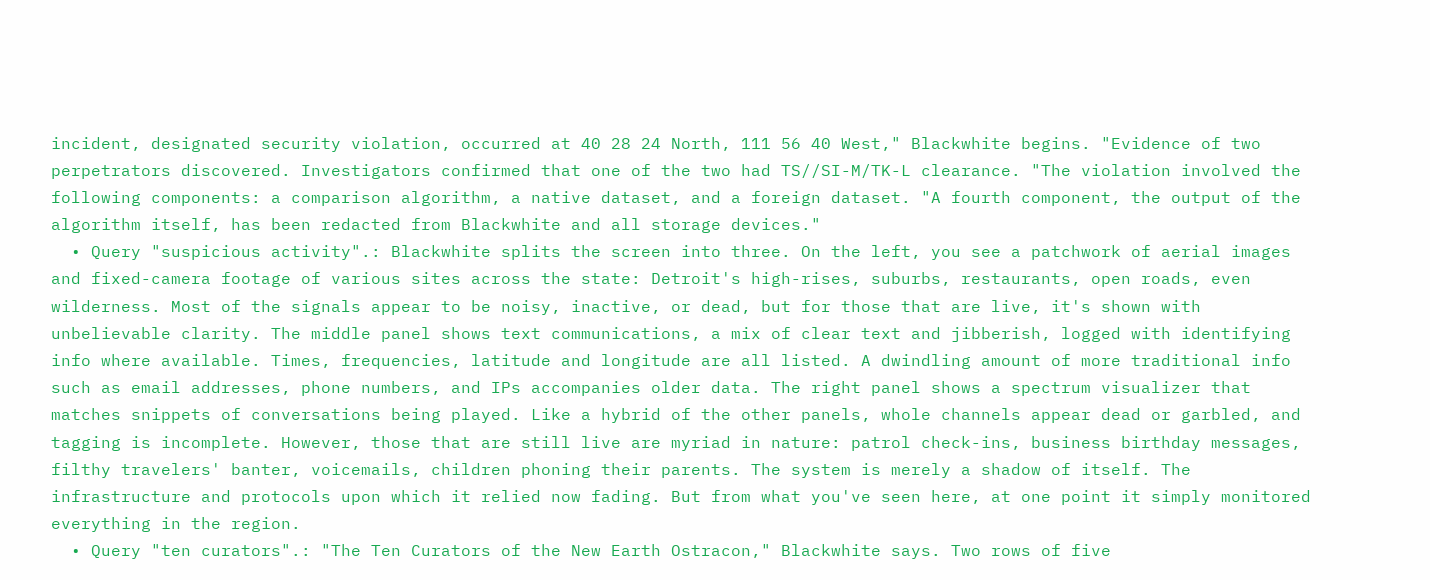incident, designated security violation, occurred at 40 28 24 North, 111 56 40 West," Blackwhite begins. "Evidence of two perpetrators discovered. Investigators confirmed that one of the two had TS//SI-M/TK-L clearance. "The violation involved the following components: a comparison algorithm, a native dataset, and a foreign dataset. "A fourth component, the output of the algorithm itself, has been redacted from Blackwhite and all storage devices."
  • Query "suspicious activity".: Blackwhite splits the screen into three. On the left, you see a patchwork of aerial images and fixed-camera footage of various sites across the state: Detroit's high-rises, suburbs, restaurants, open roads, even wilderness. Most of the signals appear to be noisy, inactive, or dead, but for those that are live, it's shown with unbelievable clarity. The middle panel shows text communications, a mix of clear text and jibberish, logged with identifying info where available. Times, frequencies, latitude and longitude are all listed. A dwindling amount of more traditional info such as email addresses, phone numbers, and IPs accompanies older data. The right panel shows a spectrum visualizer that matches snippets of conversations being played. Like a hybrid of the other panels, whole channels appear dead or garbled, and tagging is incomplete. However, those that are still live are myriad in nature: patrol check-ins, business birthday messages, filthy travelers' banter, voicemails, children phoning their parents. The system is merely a shadow of itself. The infrastructure and protocols upon which it relied now fading. But from what you've seen here, at one point it simply monitored everything in the region.
  • Query "ten curators".: "The Ten Curators of the New Earth Ostracon," Blackwhite says. Two rows of five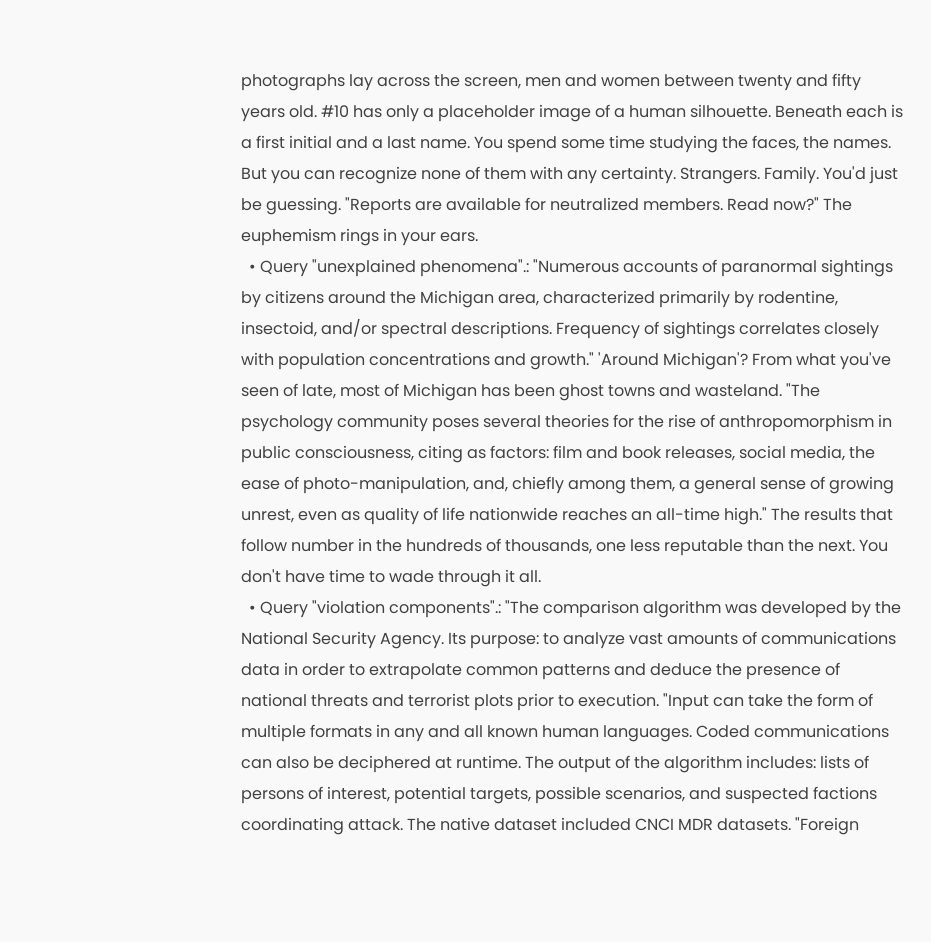photographs lay across the screen, men and women between twenty and fifty years old. #10 has only a placeholder image of a human silhouette. Beneath each is a first initial and a last name. You spend some time studying the faces, the names. But you can recognize none of them with any certainty. Strangers. Family. You'd just be guessing. "Reports are available for neutralized members. Read now?" The euphemism rings in your ears.
  • Query "unexplained phenomena".: "Numerous accounts of paranormal sightings by citizens around the Michigan area, characterized primarily by rodentine, insectoid, and/or spectral descriptions. Frequency of sightings correlates closely with population concentrations and growth." 'Around Michigan'? From what you've seen of late, most of Michigan has been ghost towns and wasteland. "The psychology community poses several theories for the rise of anthropomorphism in public consciousness, citing as factors: film and book releases, social media, the ease of photo-manipulation, and, chiefly among them, a general sense of growing unrest, even as quality of life nationwide reaches an all-time high." The results that follow number in the hundreds of thousands, one less reputable than the next. You don't have time to wade through it all.
  • Query "violation components".: "The comparison algorithm was developed by the National Security Agency. Its purpose: to analyze vast amounts of communications data in order to extrapolate common patterns and deduce the presence of national threats and terrorist plots prior to execution. "Input can take the form of multiple formats in any and all known human languages. Coded communications can also be deciphered at runtime. The output of the algorithm includes: lists of persons of interest, potential targets, possible scenarios, and suspected factions coordinating attack. The native dataset included CNCI MDR datasets. "Foreign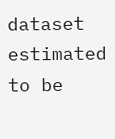dataset estimated to be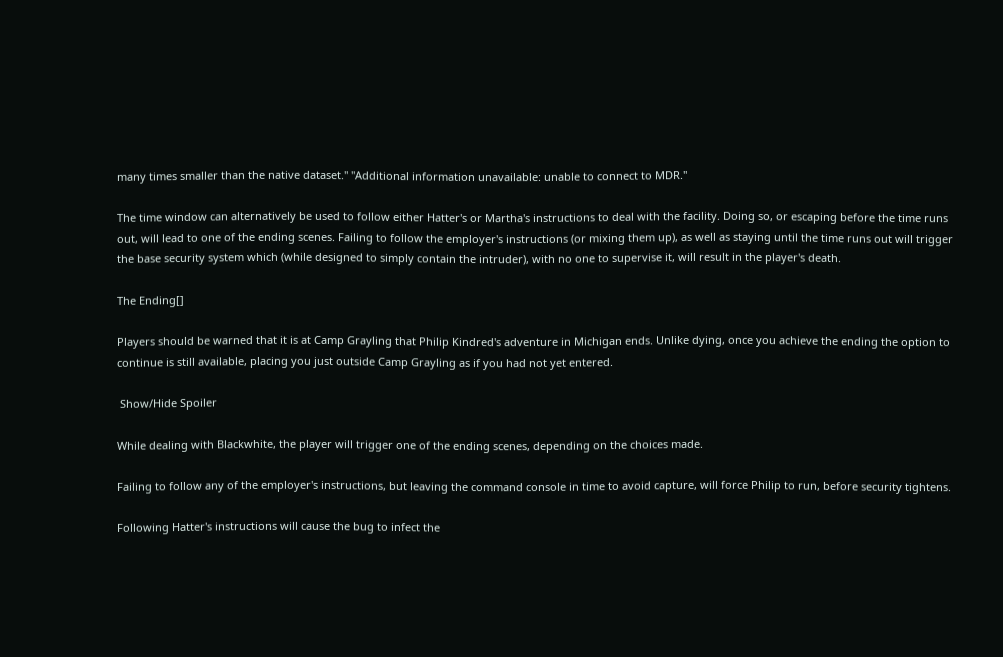many times smaller than the native dataset." "Additional information unavailable: unable to connect to MDR."

The time window can alternatively be used to follow either Hatter's or Martha's instructions to deal with the facility. Doing so, or escaping before the time runs out, will lead to one of the ending scenes. Failing to follow the employer's instructions (or mixing them up), as well as staying until the time runs out will trigger the base security system which (while designed to simply contain the intruder), with no one to supervise it, will result in the player's death.

The Ending[]

Players should be warned that it is at Camp Grayling that Philip Kindred's adventure in Michigan ends. Unlike dying, once you achieve the ending the option to continue is still available, placing you just outside Camp Grayling as if you had not yet entered.

 Show/Hide Spoiler

While dealing with Blackwhite, the player will trigger one of the ending scenes, depending on the choices made.

Failing to follow any of the employer's instructions, but leaving the command console in time to avoid capture, will force Philip to run, before security tightens.

Following Hatter's instructions will cause the bug to infect the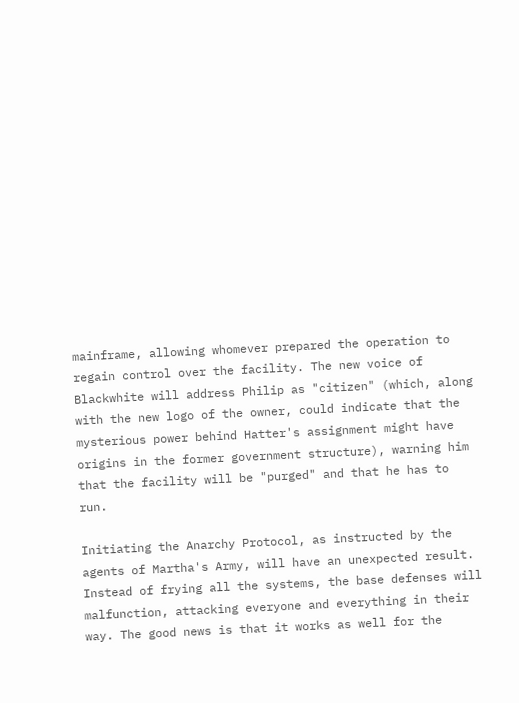mainframe, allowing whomever prepared the operation to regain control over the facility. The new voice of Blackwhite will address Philip as "citizen" (which, along with the new logo of the owner, could indicate that the mysterious power behind Hatter's assignment might have origins in the former government structure), warning him that the facility will be "purged" and that he has to run.

Initiating the Anarchy Protocol, as instructed by the agents of Martha's Army, will have an unexpected result. Instead of frying all the systems, the base defenses will malfunction, attacking everyone and everything in their way. The good news is that it works as well for the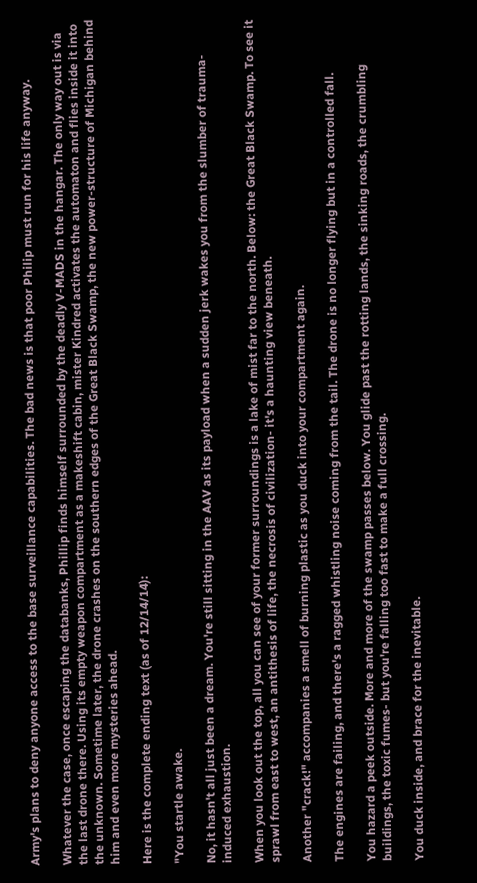Army's plans to deny anyone access to the base surveillance capabilities. The bad news is that poor Philip must run for his life anyway.

Whatever the case, once escaping the databanks, Phillip finds himself surrounded by the deadly V-MADS in the hangar. The only way out is via the last drone there. Using its empty weapon compartment as a makeshift cabin, mister Kindred activates the automaton and flies inside it into the unknown. Sometime later, the drone crashes on the southern edges of the Great Black Swamp, the new power-structure of Michigan behind him and even more mysteries ahead.

Here is the complete ending text (as of 12/14/14):

"You startle awake.

No, it hasn't all just been a dream. You're still sitting in the AAV as its payload when a sudden jerk wakes you from the slumber of trauma-induced exhaustion.

When you look out the top, all you can see of your former surroundings is a lake of mist far to the north. Below: the Great Black Swamp. To see it sprawl from east to west, an antithesis of life, the necrosis of civilization- it's a haunting view beneath.

Another "crack!" accompanies a smell of burning plastic as you duck into your compartment again.

The engines are failing, and there's a ragged whistling noise coming from the tail. The drone is no longer flying but in a controlled fall.

You hazard a peek outside. More and more of the swamp passes below. You glide past the rotting lands, the sinking roads, the crumbling buildings, the toxic fumes- but you're falling too fast to make a full crossing.

You duck inside, and brace for the inevitable.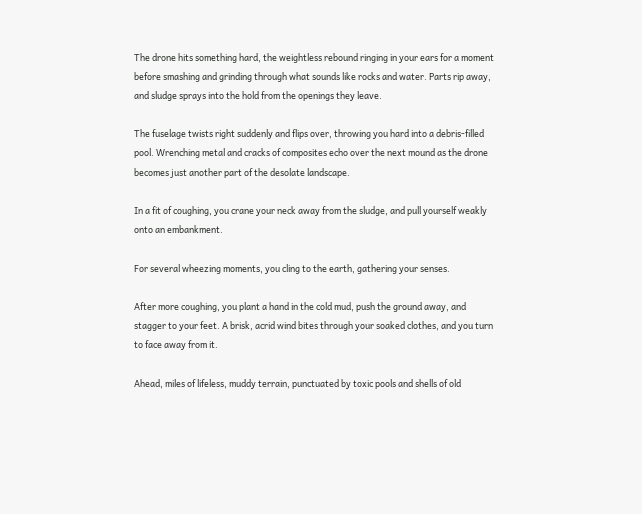The drone hits something hard, the weightless rebound ringing in your ears for a moment before smashing and grinding through what sounds like rocks and water. Parts rip away, and sludge sprays into the hold from the openings they leave.

The fuselage twists right suddenly and flips over, throwing you hard into a debris-filled pool. Wrenching metal and cracks of composites echo over the next mound as the drone becomes just another part of the desolate landscape.

In a fit of coughing, you crane your neck away from the sludge, and pull yourself weakly onto an embankment.

For several wheezing moments, you cling to the earth, gathering your senses.

After more coughing, you plant a hand in the cold mud, push the ground away, and stagger to your feet. A brisk, acrid wind bites through your soaked clothes, and you turn to face away from it.

Ahead, miles of lifeless, muddy terrain, punctuated by toxic pools and shells of old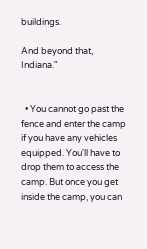buildings.

And beyond that, Indiana."


  • You cannot go past the fence and enter the camp if you have any vehicles equipped. You'll have to drop them to access the camp. But once you get inside the camp, you can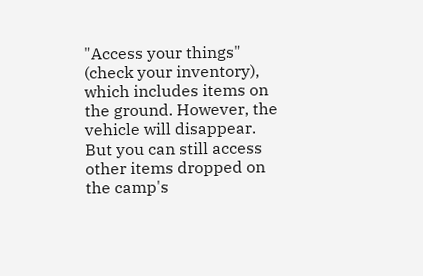"Access your things" (check your inventory), which includes items on the ground. However, the vehicle will disappear. But you can still access other items dropped on the camp's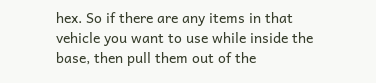hex. So if there are any items in that vehicle you want to use while inside the base, then pull them out of the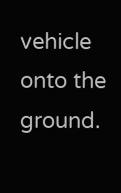vehicle onto the ground.